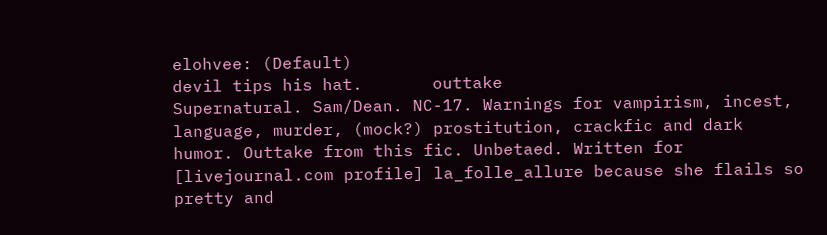elohvee: (Default)
devil tips his hat.       outtake
Supernatural. Sam/Dean. NC-17. Warnings for vampirism, incest, language, murder, (mock?) prostitution, crackfic and dark humor. Outtake from this fic. Unbetaed. Written for [livejournal.com profile] la_folle_allure because she flails so pretty and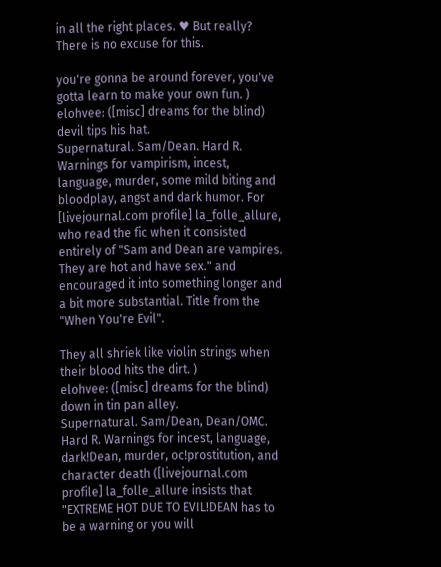in all the right places. ♥ But really? There is no excuse for this.

you're gonna be around forever, you've gotta learn to make your own fun. )
elohvee: ([misc] dreams for the blind)
devil tips his hat.
Supernatural. Sam/Dean. Hard R. Warnings for vampirism, incest, language, murder, some mild biting and bloodplay, angst and dark humor. For [livejournal.com profile] la_folle_allure, who read the fic when it consisted entirely of "Sam and Dean are vampires. They are hot and have sex." and encouraged it into something longer and a bit more substantial. Title from the "When You're Evil".

They all shriek like violin strings when their blood hits the dirt. )
elohvee: ([misc] dreams for the blind)
down in tin pan alley.
Supernatural. Sam/Dean, Dean/OMC. Hard R. Warnings for incest, language, dark!Dean, murder, oc!prostitution, and character death ([livejournal.com profile] la_folle_allure insists that "EXTREME HOT DUE TO EVIL!DEAN has to be a warning or you will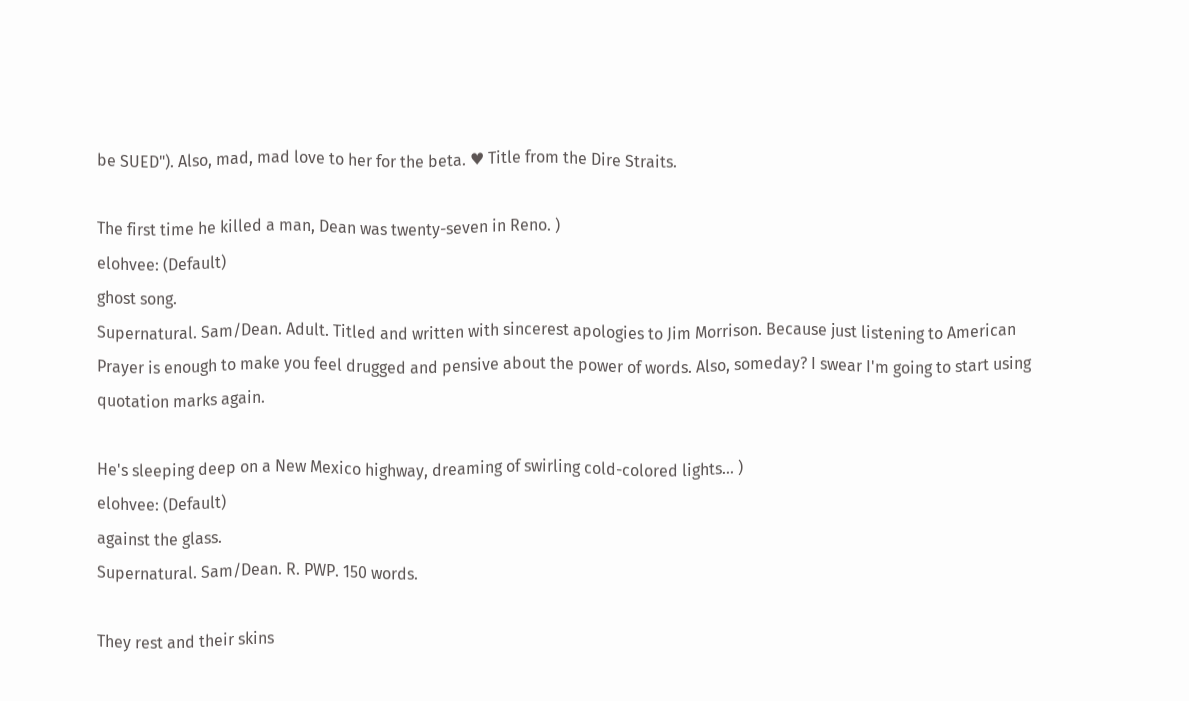be SUED"). Also, mad, mad love to her for the beta. ♥ Title from the Dire Straits.

The first time he killed a man, Dean was twenty-seven in Reno. )
elohvee: (Default)
ghost song.
Supernatural. Sam/Dean. Adult. Titled and written with sincerest apologies to Jim Morrison. Because just listening to American Prayer is enough to make you feel drugged and pensive about the power of words. Also, someday? I swear I'm going to start using quotation marks again.

He's sleeping deep on a New Mexico highway, dreaming of swirling cold-colored lights... )
elohvee: (Default)
against the glass.
Supernatural. Sam/Dean. R. PWP. 150 words.

They rest and their skins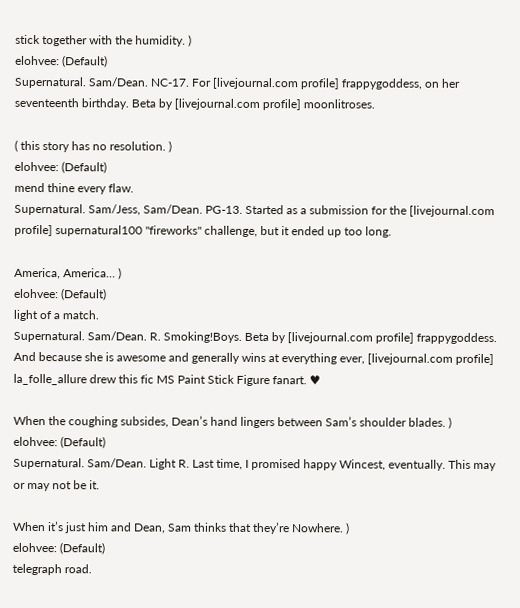stick together with the humidity. )
elohvee: (Default)
Supernatural. Sam/Dean. NC-17. For [livejournal.com profile] frappygoddess, on her seventeenth birthday. Beta by [livejournal.com profile] moonlitroses.

( this story has no resolution. )
elohvee: (Default)
mend thine every flaw.
Supernatural. Sam/Jess, Sam/Dean. PG-13. Started as a submission for the [livejournal.com profile] supernatural100 "fireworks" challenge, but it ended up too long.

America, America... )
elohvee: (Default)
light of a match.
Supernatural. Sam/Dean. R. Smoking!Boys. Beta by [livejournal.com profile] frappygoddess. And because she is awesome and generally wins at everything ever, [livejournal.com profile] la_folle_allure drew this fic MS Paint Stick Figure fanart. ♥

When the coughing subsides, Dean’s hand lingers between Sam’s shoulder blades. )
elohvee: (Default)
Supernatural. Sam/Dean. Light R. Last time, I promised happy Wincest, eventually. This may or may not be it.

When it’s just him and Dean, Sam thinks that they’re Nowhere. )
elohvee: (Default)
telegraph road.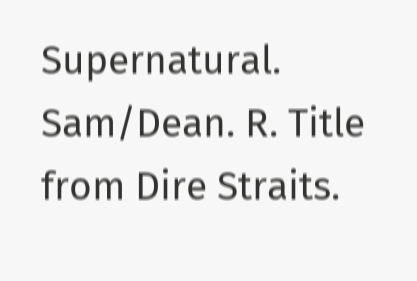Supernatural. Sam/Dean. R. Title from Dire Straits.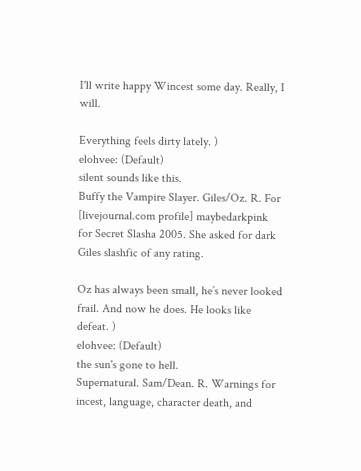I'll write happy Wincest some day. Really, I will.

Everything feels dirty lately. )
elohvee: (Default)
silent sounds like this.
Buffy the Vampire Slayer. Giles/Oz. R. For [livejournal.com profile] maybedarkpink for Secret Slasha 2005. She asked for dark Giles slashfic of any rating.

Oz has always been small, he’s never looked frail. And now he does. He looks like defeat. )
elohvee: (Default)
the sun's gone to hell.
Supernatural. Sam/Dean. R. Warnings for incest, language, character death, and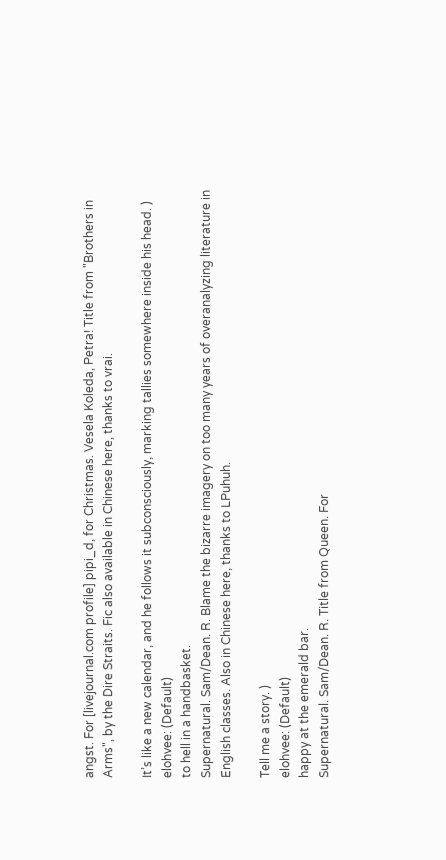angst. For [livejournal.com profile] pipi_d, for Christmas. Vesela Koleda, Petra! Title from "Brothers in Arms", by the Dire Straits. Fic also available in Chinese here, thanks to vrai.

It’s like a new calendar, and he follows it subconsciously, marking tallies somewhere inside his head. )
elohvee: (Default)
to hell in a handbasket.
Supernatural. Sam/Dean. R. Blame the bizarre imagery on too many years of overanalyzing literature in English classes. Also in Chinese here, thanks to LPuhuh.

Tell me a story. )
elohvee: (Default)
happy at the emerald bar.
Supernatural. Sam/Dean. R. Title from Queen. For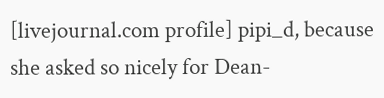[livejournal.com profile] pipi_d, because she asked so nicely for Dean-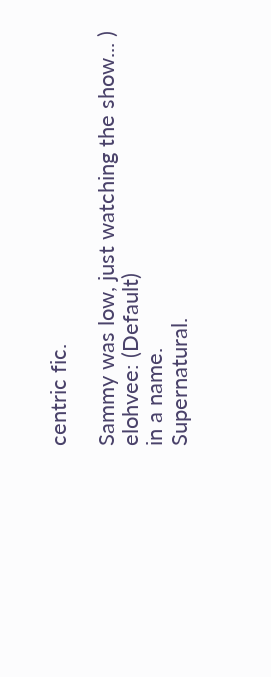centric fic.

Sammy was low, just watching the show... )
elohvee: (Default)
in a name.
Supernatural.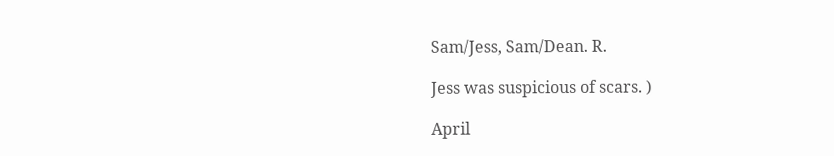Sam/Jess, Sam/Dean. R.

Jess was suspicious of scars. )

April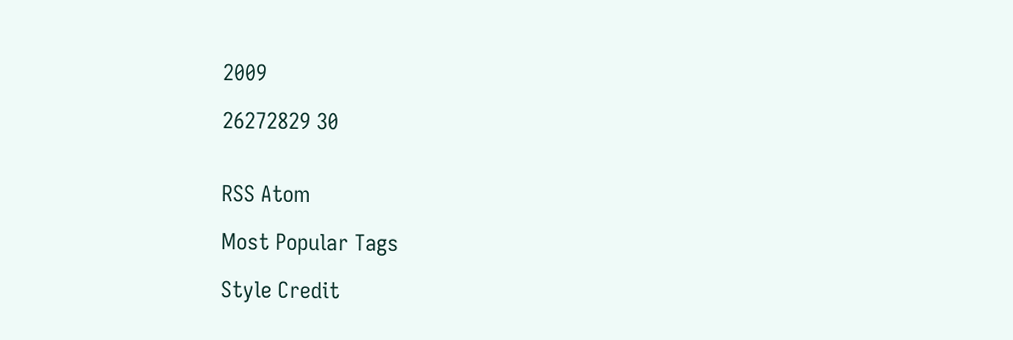2009

26272829 30


RSS Atom

Most Popular Tags

Style Credit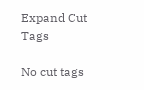Expand Cut Tags

No cut tags